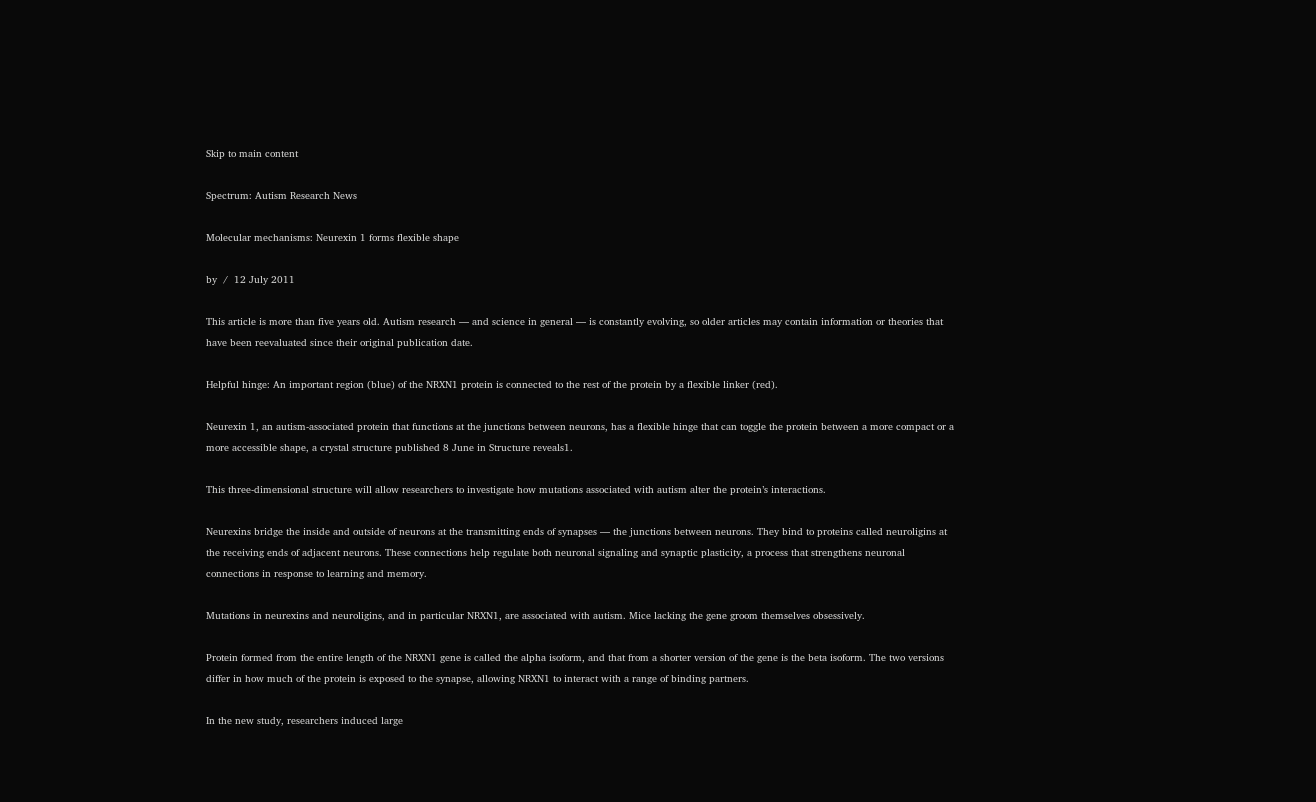Skip to main content

Spectrum: Autism Research News

Molecular mechanisms: Neurexin 1 forms flexible shape

by  /  12 July 2011

This article is more than five years old. Autism research — and science in general — is constantly evolving, so older articles may contain information or theories that have been reevaluated since their original publication date.

Helpful hinge: An important region (blue) of the NRXN1 protein is connected to the rest of the protein by a flexible linker (red).

Neurexin 1, an autism-associated protein that functions at the junctions between neurons, has a flexible hinge that can toggle the protein between a more compact or a more accessible shape, a crystal structure published 8 June in Structure reveals1.

This three-dimensional structure will allow researchers to investigate how mutations associated with autism alter the protein’s interactions.

Neurexins bridge the inside and outside of neurons at the transmitting ends of synapses — the junctions between neurons. They bind to proteins called neuroligins at the receiving ends of adjacent neurons. These connections help regulate both neuronal signaling and synaptic plasticity, a process that strengthens neuronal connections in response to learning and memory.

Mutations in neurexins and neuroligins, and in particular NRXN1, are associated with autism. Mice lacking the gene groom themselves obsessively.

Protein formed from the entire length of the NRXN1 gene is called the alpha isoform, and that from a shorter version of the gene is the beta isoform. The two versions differ in how much of the protein is exposed to the synapse, allowing NRXN1 to interact with a range of binding partners.

In the new study, researchers induced large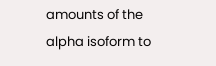amounts of the alpha isoform to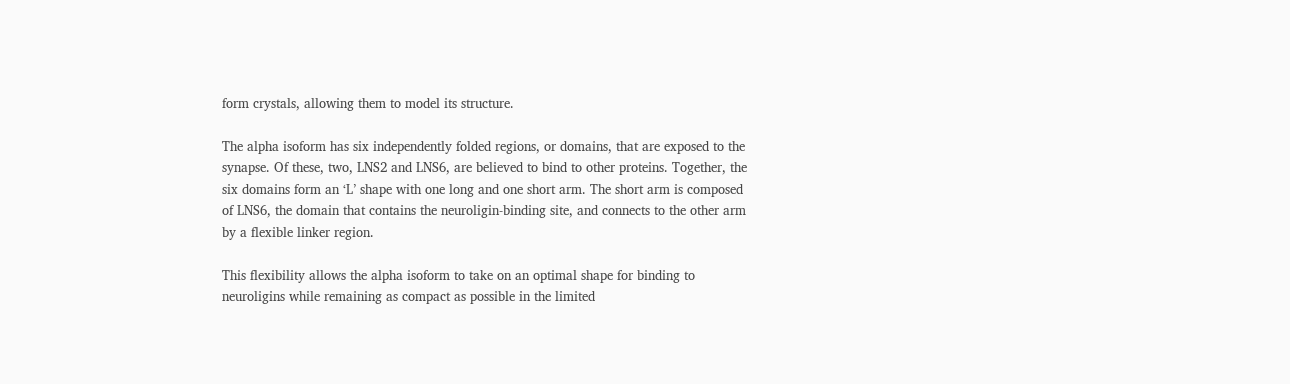form crystals, allowing them to model its structure.

The alpha isoform has six independently folded regions, or domains, that are exposed to the synapse. Of these, two, LNS2 and LNS6, are believed to bind to other proteins. Together, the six domains form an ‘L’ shape with one long and one short arm. The short arm is composed of LNS6, the domain that contains the neuroligin-binding site, and connects to the other arm by a flexible linker region.

This flexibility allows the alpha isoform to take on an optimal shape for binding to neuroligins while remaining as compact as possible in the limited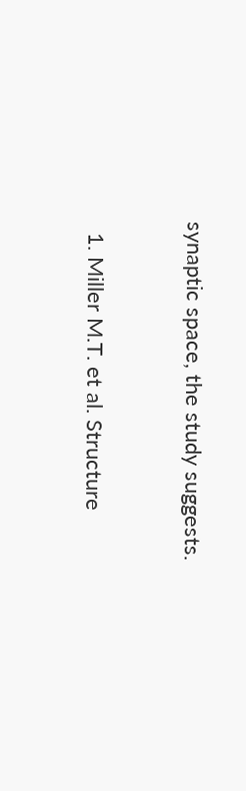synaptic space, the study suggests.


  1. Miller M.T. et al. Structure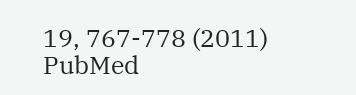19, 767-778 (2011) PubMed